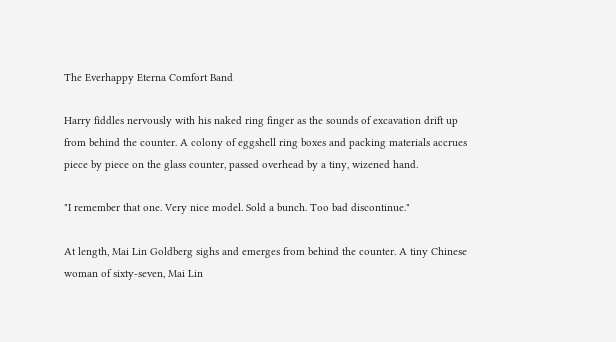The Everhappy Eterna Comfort Band

Harry fiddles nervously with his naked ring finger as the sounds of excavation drift up from behind the counter. A colony of eggshell ring boxes and packing materials accrues piece by piece on the glass counter, passed overhead by a tiny, wizened hand.

"I remember that one. Very nice model. Sold a bunch. Too bad discontinue."

At length, Mai Lin Goldberg sighs and emerges from behind the counter. A tiny Chinese woman of sixty-seven, Mai Lin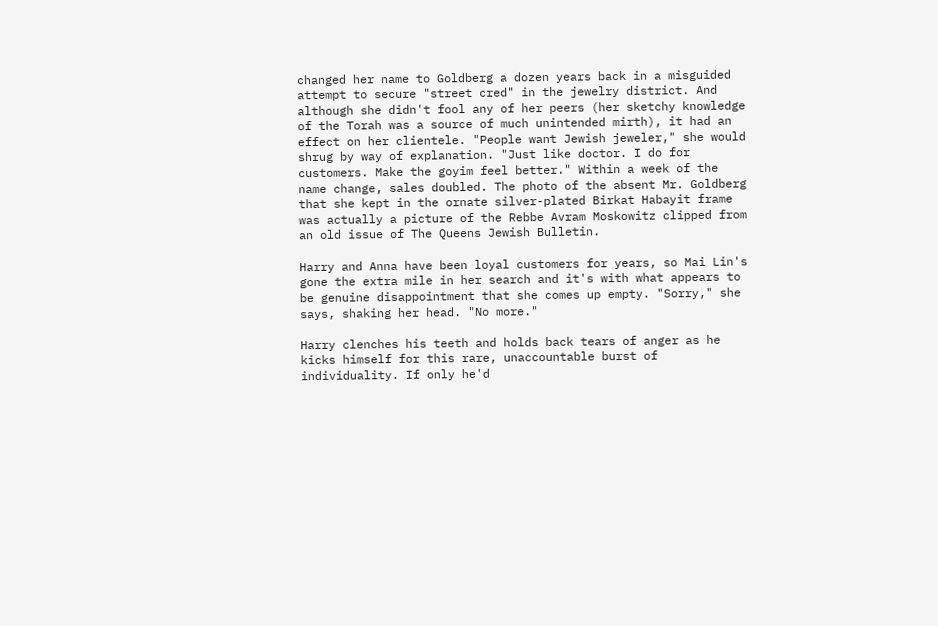changed her name to Goldberg a dozen years back in a misguided attempt to secure "street cred" in the jewelry district. And although she didn't fool any of her peers (her sketchy knowledge of the Torah was a source of much unintended mirth), it had an effect on her clientele. "People want Jewish jeweler," she would shrug by way of explanation. "Just like doctor. I do for customers. Make the goyim feel better." Within a week of the name change, sales doubled. The photo of the absent Mr. Goldberg that she kept in the ornate silver-plated Birkat Habayit frame was actually a picture of the Rebbe Avram Moskowitz clipped from an old issue of The Queens Jewish Bulletin.

Harry and Anna have been loyal customers for years, so Mai Lin's gone the extra mile in her search and it's with what appears to be genuine disappointment that she comes up empty. "Sorry," she says, shaking her head. "No more."

Harry clenches his teeth and holds back tears of anger as he kicks himself for this rare, unaccountable burst of individuality. If only he'd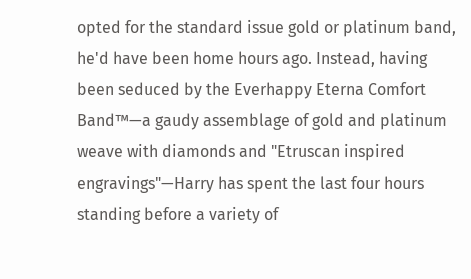opted for the standard issue gold or platinum band, he'd have been home hours ago. Instead, having been seduced by the Everhappy Eterna Comfort Band™—a gaudy assemblage of gold and platinum weave with diamonds and "Etruscan inspired engravings"—Harry has spent the last four hours standing before a variety of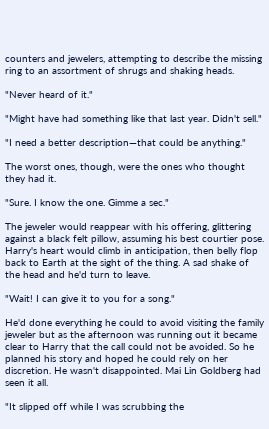counters and jewelers, attempting to describe the missing ring to an assortment of shrugs and shaking heads.

"Never heard of it."

"Might have had something like that last year. Didn't sell."

"I need a better description—that could be anything."

The worst ones, though, were the ones who thought they had it.

"Sure. I know the one. Gimme a sec."

The jeweler would reappear with his offering, glittering against a black felt pillow, assuming his best courtier pose. Harry's heart would climb in anticipation, then belly flop back to Earth at the sight of the thing. A sad shake of the head and he'd turn to leave.

"Wait! I can give it to you for a song."

He'd done everything he could to avoid visiting the family jeweler but as the afternoon was running out it became clear to Harry that the call could not be avoided. So he planned his story and hoped he could rely on her discretion. He wasn't disappointed. Mai Lin Goldberg had seen it all.

"It slipped off while I was scrubbing the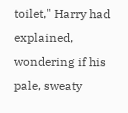toilet," Harry had explained, wondering if his pale, sweaty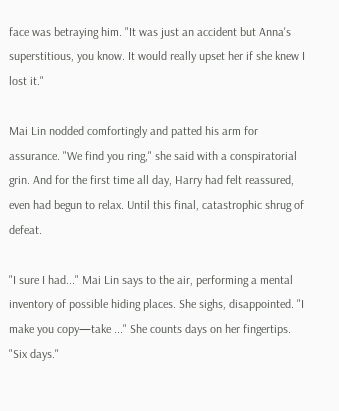face was betraying him. "It was just an accident but Anna's superstitious, you know. It would really upset her if she knew I lost it."

Mai Lin nodded comfortingly and patted his arm for assurance. "We find you ring," she said with a conspiratorial grin. And for the first time all day, Harry had felt reassured, even had begun to relax. Until this final, catastrophic shrug of defeat.

"I sure I had..." Mai Lin says to the air, performing a mental inventory of possible hiding places. She sighs, disappointed. "I make you copy—take ..." She counts days on her fingertips. "Six days."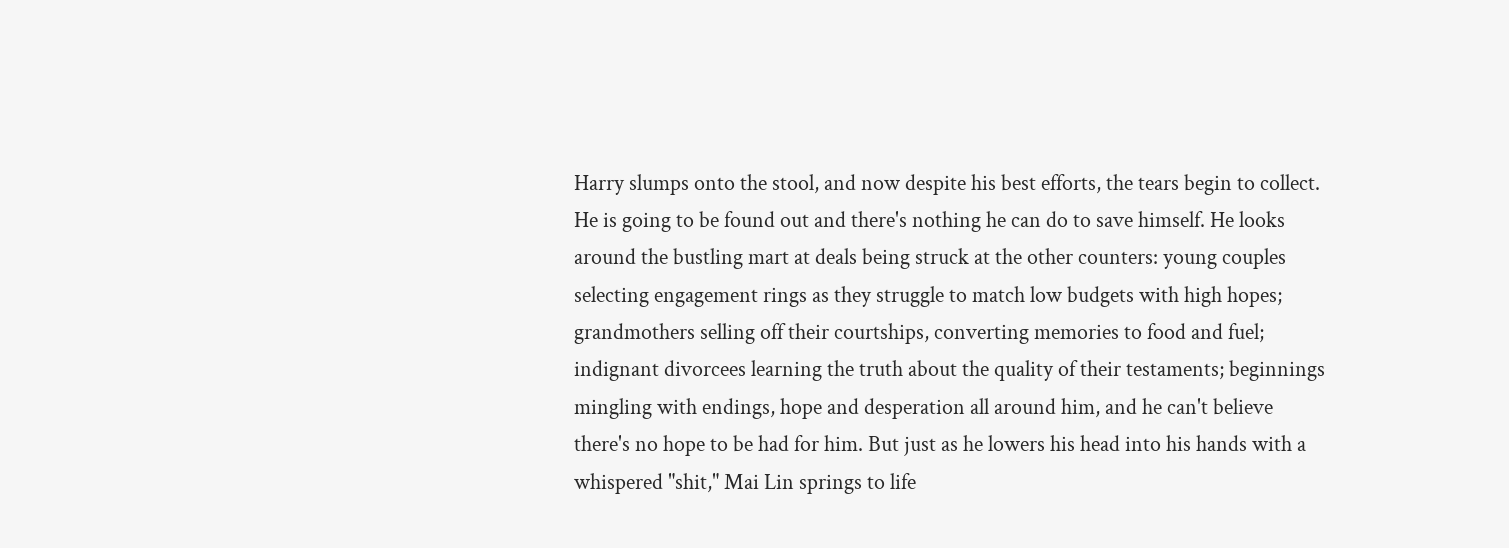Harry slumps onto the stool, and now despite his best efforts, the tears begin to collect. He is going to be found out and there's nothing he can do to save himself. He looks around the bustling mart at deals being struck at the other counters: young couples selecting engagement rings as they struggle to match low budgets with high hopes; grandmothers selling off their courtships, converting memories to food and fuel; indignant divorcees learning the truth about the quality of their testaments; beginnings mingling with endings, hope and desperation all around him, and he can't believe there's no hope to be had for him. But just as he lowers his head into his hands with a whispered "shit," Mai Lin springs to life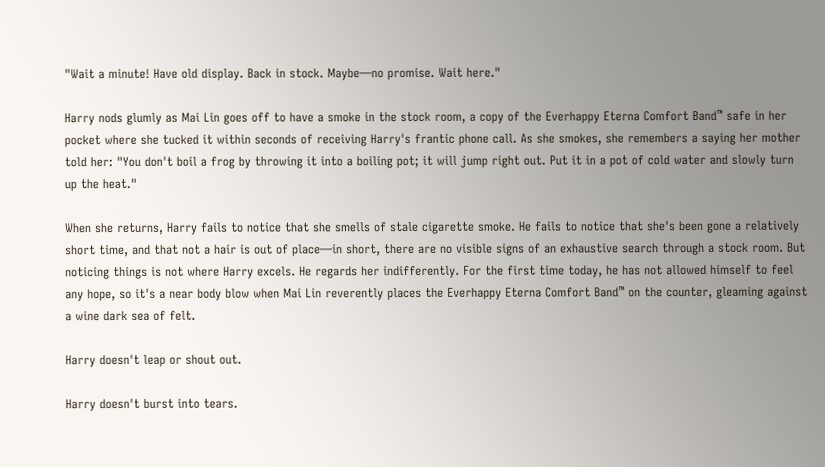"Wait a minute! Have old display. Back in stock. Maybe—no promise. Wait here."

Harry nods glumly as Mai Lin goes off to have a smoke in the stock room, a copy of the Everhappy Eterna Comfort Band™ safe in her pocket where she tucked it within seconds of receiving Harry's frantic phone call. As she smokes, she remembers a saying her mother told her: "You don't boil a frog by throwing it into a boiling pot; it will jump right out. Put it in a pot of cold water and slowly turn up the heat."

When she returns, Harry fails to notice that she smells of stale cigarette smoke. He fails to notice that she's been gone a relatively short time, and that not a hair is out of place—in short, there are no visible signs of an exhaustive search through a stock room. But noticing things is not where Harry excels. He regards her indifferently. For the first time today, he has not allowed himself to feel any hope, so it's a near body blow when Mai Lin reverently places the Everhappy Eterna Comfort Band™ on the counter, gleaming against a wine dark sea of felt.

Harry doesn't leap or shout out.

Harry doesn't burst into tears.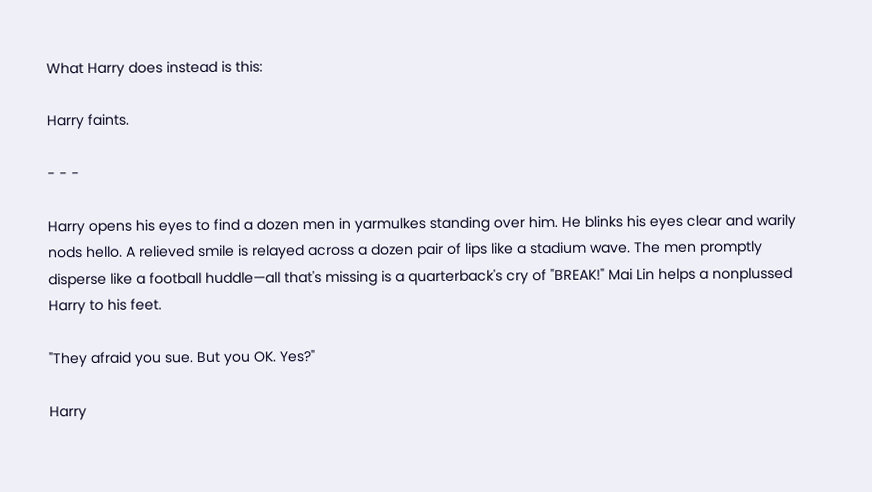What Harry does instead is this:

Harry faints.

- - -

Harry opens his eyes to find a dozen men in yarmulkes standing over him. He blinks his eyes clear and warily nods hello. A relieved smile is relayed across a dozen pair of lips like a stadium wave. The men promptly disperse like a football huddle—all that's missing is a quarterback's cry of "BREAK!" Mai Lin helps a nonplussed Harry to his feet.

"They afraid you sue. But you OK. Yes?"

Harry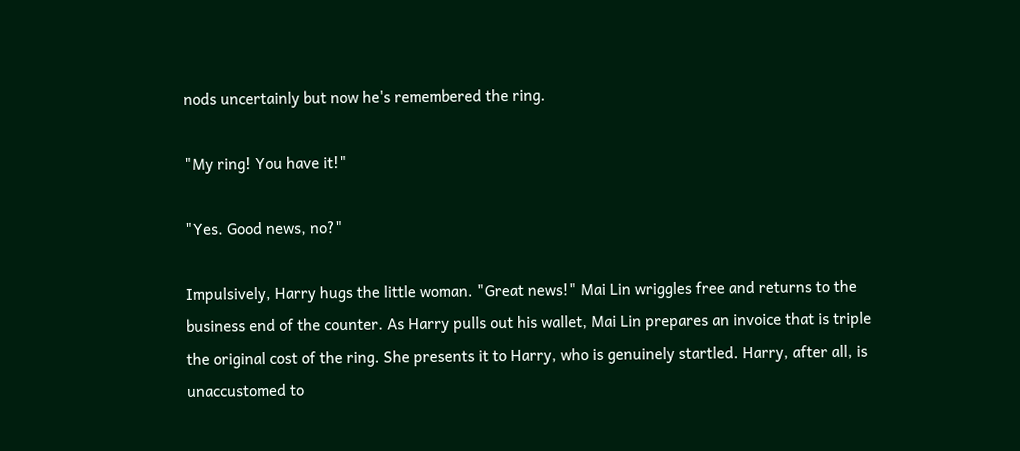nods uncertainly but now he's remembered the ring.

"My ring! You have it!"

"Yes. Good news, no?"

Impulsively, Harry hugs the little woman. "Great news!" Mai Lin wriggles free and returns to the business end of the counter. As Harry pulls out his wallet, Mai Lin prepares an invoice that is triple the original cost of the ring. She presents it to Harry, who is genuinely startled. Harry, after all, is unaccustomed to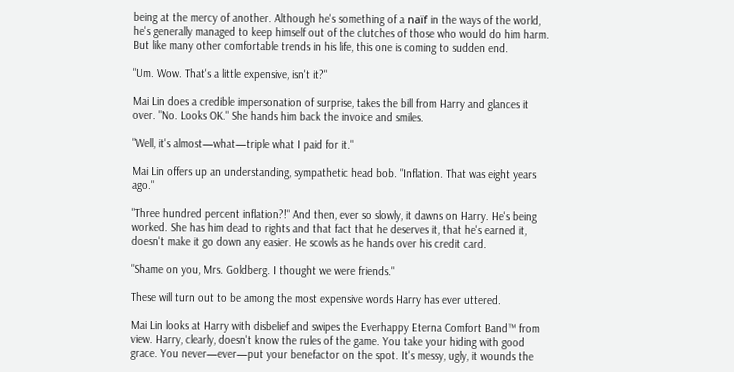being at the mercy of another. Although he's something of a naïf in the ways of the world, he's generally managed to keep himself out of the clutches of those who would do him harm. But like many other comfortable trends in his life, this one is coming to sudden end.

"Um. Wow. That's a little expensive, isn't it?"

Mai Lin does a credible impersonation of surprise, takes the bill from Harry and glances it over. "No. Looks OK." She hands him back the invoice and smiles.

"Well, it's almost—what—triple what I paid for it."

Mai Lin offers up an understanding, sympathetic head bob. "Inflation. That was eight years ago."

"Three hundred percent inflation?!" And then, ever so slowly, it dawns on Harry. He's being worked. She has him dead to rights and that fact that he deserves it, that he's earned it, doesn't make it go down any easier. He scowls as he hands over his credit card.

"Shame on you, Mrs. Goldberg. I thought we were friends."

These will turn out to be among the most expensive words Harry has ever uttered.

Mai Lin looks at Harry with disbelief and swipes the Everhappy Eterna Comfort Band™ from view. Harry, clearly, doesn't know the rules of the game. You take your hiding with good grace. You never—ever—put your benefactor on the spot. It's messy, ugly, it wounds the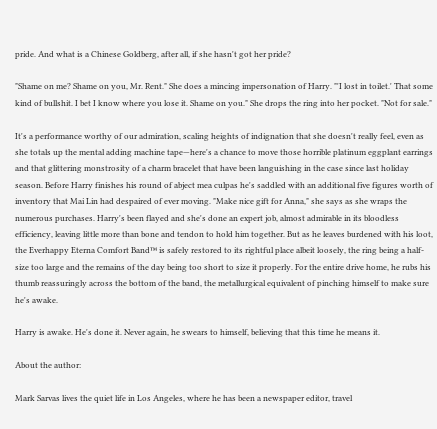pride. And what is a Chinese Goldberg, after all, if she hasn't got her pride?

"Shame on me? Shame on you, Mr. Rent." She does a mincing impersonation of Harry. "'I lost in toilet.' That some kind of bullshit. I bet I know where you lose it. Shame on you." She drops the ring into her pocket. "Not for sale."

It's a performance worthy of our admiration, scaling heights of indignation that she doesn't really feel, even as she totals up the mental adding machine tape—here's a chance to move those horrible platinum eggplant earrings and that glittering monstrosity of a charm bracelet that have been languishing in the case since last holiday season. Before Harry finishes his round of abject mea culpas he's saddled with an additional five figures worth of inventory that Mai Lin had despaired of ever moving. "Make nice gift for Anna," she says as she wraps the numerous purchases. Harry's been flayed and she's done an expert job, almost admirable in its bloodless efficiency, leaving little more than bone and tendon to hold him together. But as he leaves burdened with his loot, the Everhappy Eterna Comfort Band™ is safely restored to its rightful place albeit loosely, the ring being a half-size too large and the remains of the day being too short to size it properly. For the entire drive home, he rubs his thumb reassuringly across the bottom of the band, the metallurgical equivalent of pinching himself to make sure he's awake.

Harry is awake. He's done it. Never again, he swears to himself, believing that this time he means it.

About the author:

Mark Sarvas lives the quiet life in Los Angeles, where he has been a newspaper editor, travel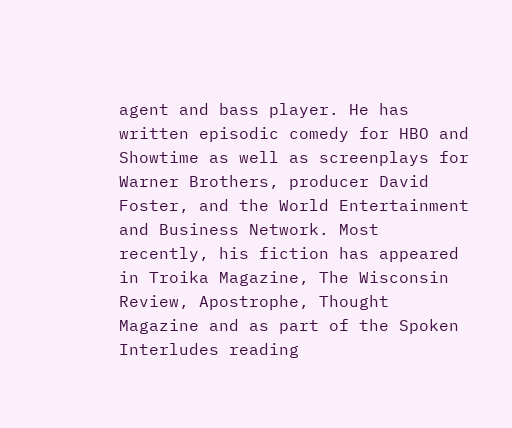agent and bass player. He has written episodic comedy for HBO and Showtime as well as screenplays for Warner Brothers, producer David Foster, and the World Entertainment and Business Network. Most recently, his fiction has appeared in Troika Magazine, The Wisconsin Review, Apostrophe, Thought Magazine and as part of the Spoken Interludes reading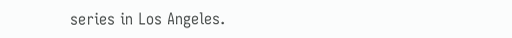series in Los Angeles.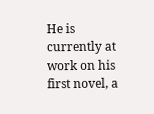He is currently at work on his first novel, a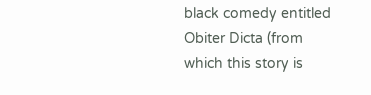black comedy entitled Obiter Dicta (from which this story is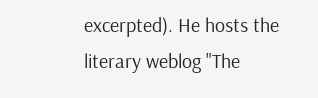excerpted). He hosts the literary weblog "The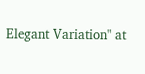Elegant Variation" at